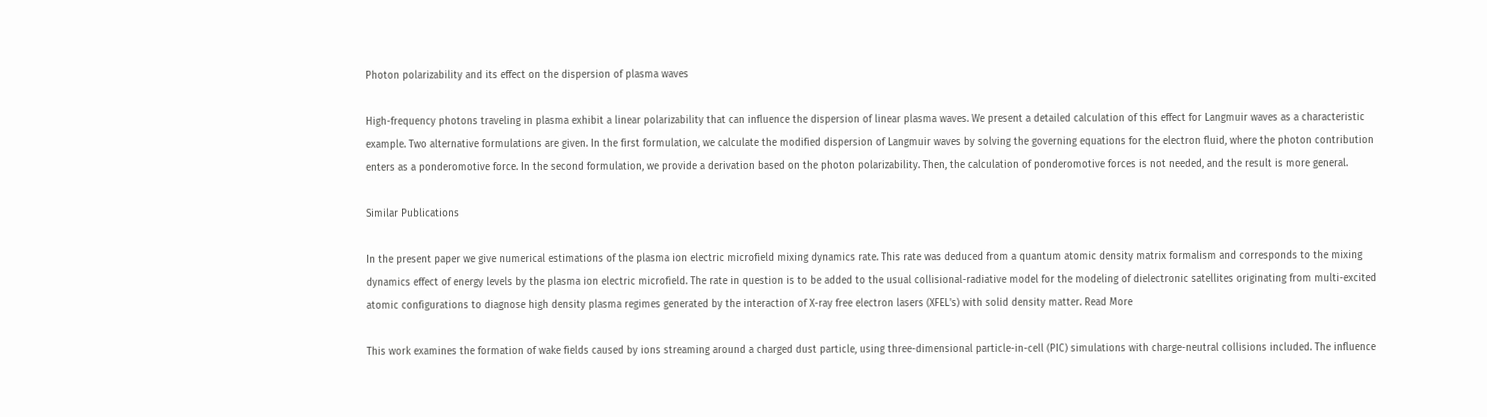Photon polarizability and its effect on the dispersion of plasma waves

High-frequency photons traveling in plasma exhibit a linear polarizability that can influence the dispersion of linear plasma waves. We present a detailed calculation of this effect for Langmuir waves as a characteristic example. Two alternative formulations are given. In the first formulation, we calculate the modified dispersion of Langmuir waves by solving the governing equations for the electron fluid, where the photon contribution enters as a ponderomotive force. In the second formulation, we provide a derivation based on the photon polarizability. Then, the calculation of ponderomotive forces is not needed, and the result is more general.

Similar Publications

In the present paper we give numerical estimations of the plasma ion electric microfield mixing dynamics rate. This rate was deduced from a quantum atomic density matrix formalism and corresponds to the mixing dynamics effect of energy levels by the plasma ion electric microfield. The rate in question is to be added to the usual collisional-radiative model for the modeling of dielectronic satellites originating from multi-excited atomic configurations to diagnose high density plasma regimes generated by the interaction of X-ray free electron lasers (XFEL's) with solid density matter. Read More

This work examines the formation of wake fields caused by ions streaming around a charged dust particle, using three-dimensional particle-in-cell (PIC) simulations with charge-neutral collisions included. The influence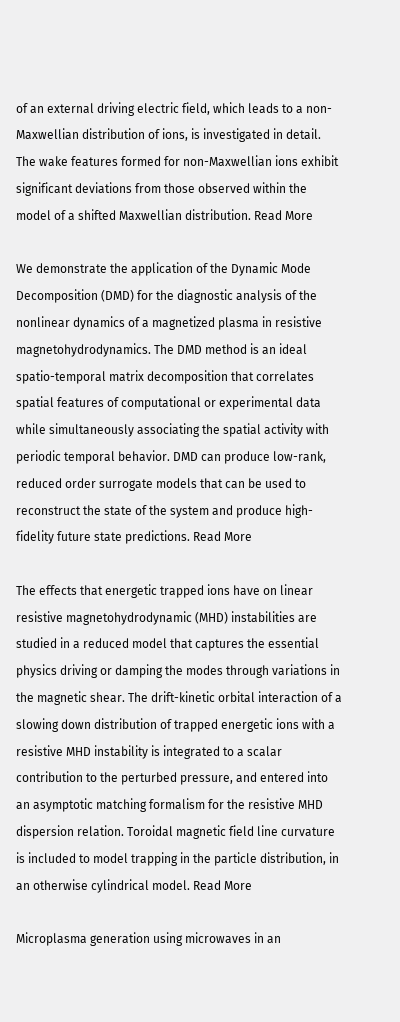of an external driving electric field, which leads to a non-Maxwellian distribution of ions, is investigated in detail. The wake features formed for non-Maxwellian ions exhibit significant deviations from those observed within the model of a shifted Maxwellian distribution. Read More

We demonstrate the application of the Dynamic Mode Decomposition (DMD) for the diagnostic analysis of the nonlinear dynamics of a magnetized plasma in resistive magnetohydrodynamics. The DMD method is an ideal spatio-temporal matrix decomposition that correlates spatial features of computational or experimental data while simultaneously associating the spatial activity with periodic temporal behavior. DMD can produce low-rank, reduced order surrogate models that can be used to reconstruct the state of the system and produce high-fidelity future state predictions. Read More

The effects that energetic trapped ions have on linear resistive magnetohydrodynamic (MHD) instabilities are studied in a reduced model that captures the essential physics driving or damping the modes through variations in the magnetic shear. The drift-kinetic orbital interaction of a slowing down distribution of trapped energetic ions with a resistive MHD instability is integrated to a scalar contribution to the perturbed pressure, and entered into an asymptotic matching formalism for the resistive MHD dispersion relation. Toroidal magnetic field line curvature is included to model trapping in the particle distribution, in an otherwise cylindrical model. Read More

Microplasma generation using microwaves in an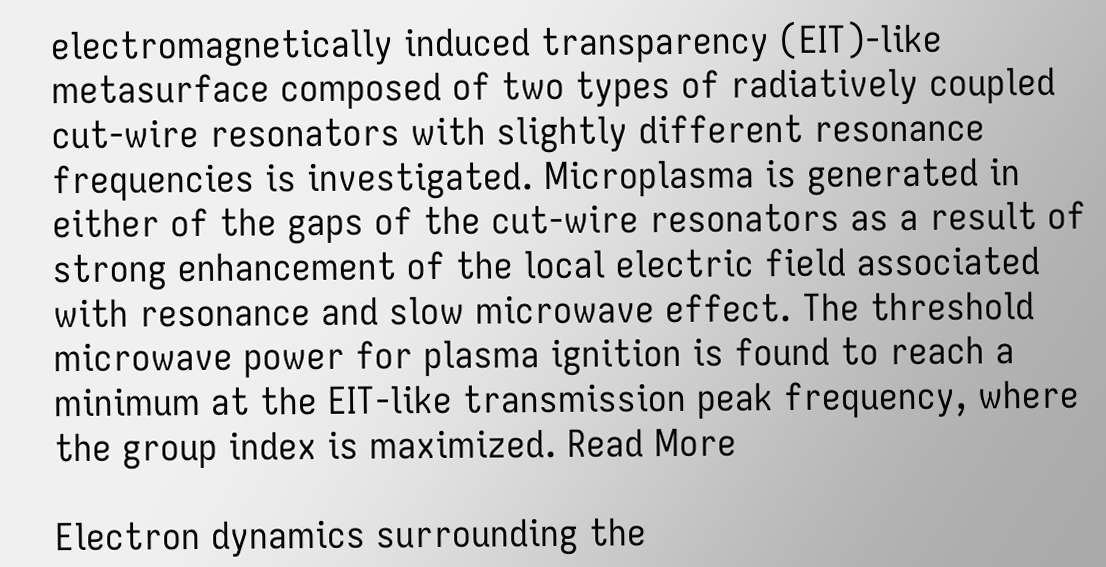electromagnetically induced transparency (EIT)-like metasurface composed of two types of radiatively coupled cut-wire resonators with slightly different resonance frequencies is investigated. Microplasma is generated in either of the gaps of the cut-wire resonators as a result of strong enhancement of the local electric field associated with resonance and slow microwave effect. The threshold microwave power for plasma ignition is found to reach a minimum at the EIT-like transmission peak frequency, where the group index is maximized. Read More

Electron dynamics surrounding the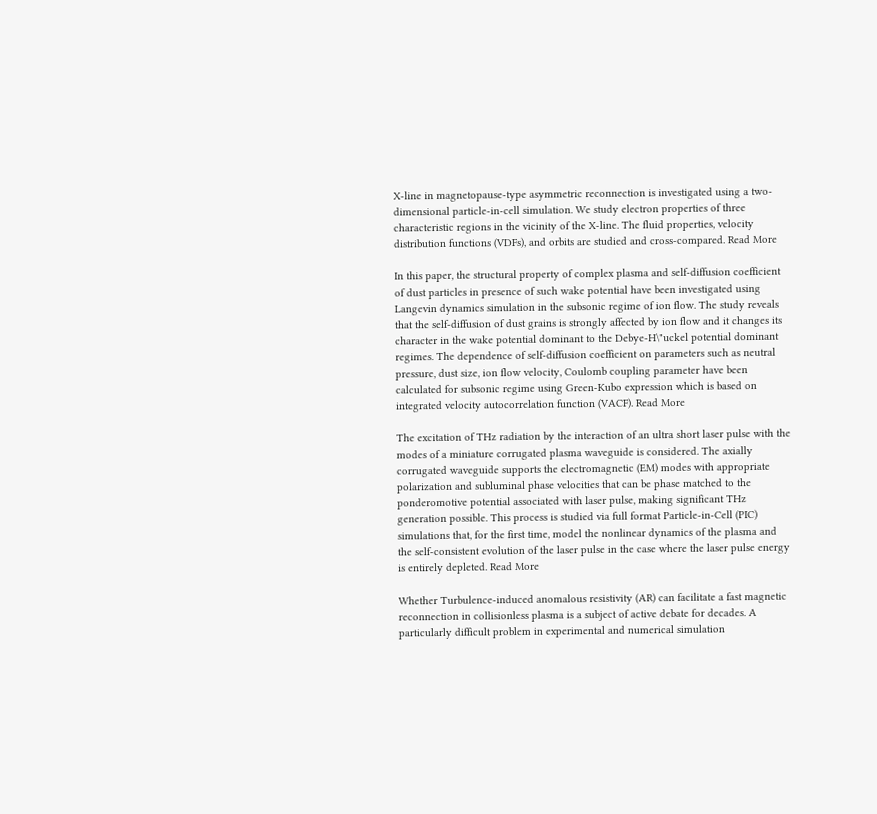X-line in magnetopause-type asymmetric reconnection is investigated using a two-dimensional particle-in-cell simulation. We study electron properties of three characteristic regions in the vicinity of the X-line. The fluid properties, velocity distribution functions (VDFs), and orbits are studied and cross-compared. Read More

In this paper, the structural property of complex plasma and self-diffusion coefficient of dust particles in presence of such wake potential have been investigated using Langevin dynamics simulation in the subsonic regime of ion flow. The study reveals that the self-diffusion of dust grains is strongly affected by ion flow and it changes its character in the wake potential dominant to the Debye-H\"uckel potential dominant regimes. The dependence of self-diffusion coefficient on parameters such as neutral pressure, dust size, ion flow velocity, Coulomb coupling parameter have been calculated for subsonic regime using Green-Kubo expression which is based on integrated velocity autocorrelation function (VACF). Read More

The excitation of THz radiation by the interaction of an ultra short laser pulse with the modes of a miniature corrugated plasma waveguide is considered. The axially corrugated waveguide supports the electromagnetic (EM) modes with appropriate polarization and subluminal phase velocities that can be phase matched to the ponderomotive potential associated with laser pulse, making significant THz generation possible. This process is studied via full format Particle-in-Cell (PIC) simulations that, for the first time, model the nonlinear dynamics of the plasma and the self-consistent evolution of the laser pulse in the case where the laser pulse energy is entirely depleted. Read More

Whether Turbulence-induced anomalous resistivity (AR) can facilitate a fast magnetic reconnection in collisionless plasma is a subject of active debate for decades. A particularly difficult problem in experimental and numerical simulation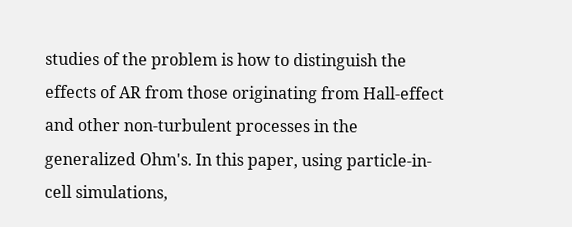studies of the problem is how to distinguish the effects of AR from those originating from Hall-effect and other non-turbulent processes in the generalized Ohm's. In this paper, using particle-in-cell simulations,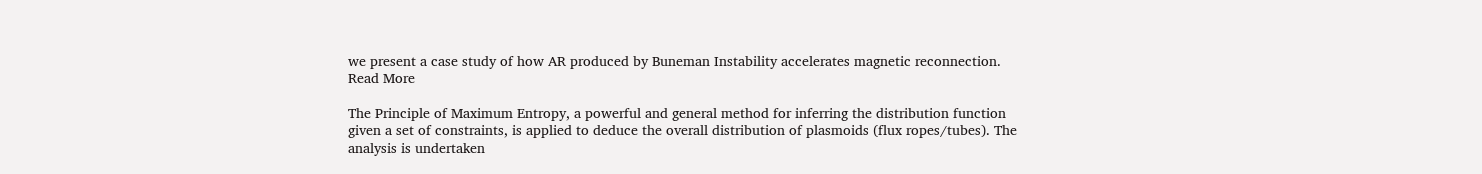we present a case study of how AR produced by Buneman Instability accelerates magnetic reconnection. Read More

The Principle of Maximum Entropy, a powerful and general method for inferring the distribution function given a set of constraints, is applied to deduce the overall distribution of plasmoids (flux ropes/tubes). The analysis is undertaken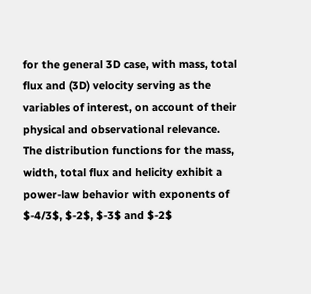for the general 3D case, with mass, total flux and (3D) velocity serving as the variables of interest, on account of their physical and observational relevance. The distribution functions for the mass, width, total flux and helicity exhibit a power-law behavior with exponents of $-4/3$, $-2$, $-3$ and $-2$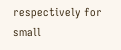respectively for small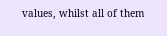values, whilst all of them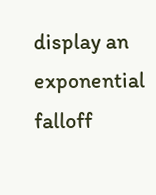display an exponential falloff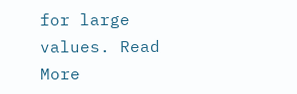for large values. Read More